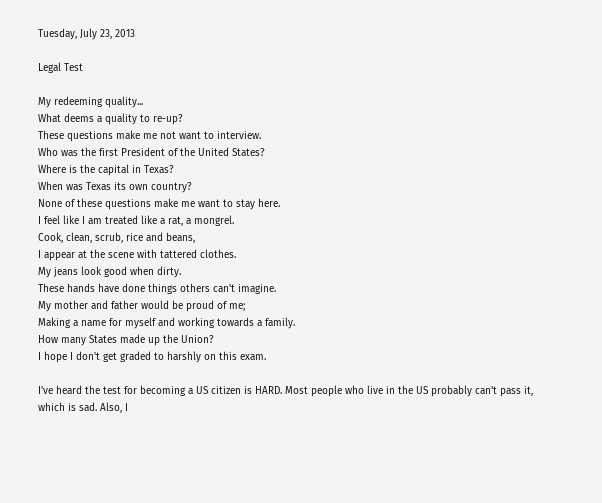Tuesday, July 23, 2013

Legal Test

My redeeming quality...
What deems a quality to re-up?
These questions make me not want to interview.
Who was the first President of the United States?
Where is the capital in Texas?
When was Texas its own country?
None of these questions make me want to stay here.
I feel like I am treated like a rat, a mongrel.
Cook, clean, scrub, rice and beans,
I appear at the scene with tattered clothes.
My jeans look good when dirty.
These hands have done things others can't imagine.
My mother and father would be proud of me;
Making a name for myself and working towards a family.
How many States made up the Union?
I hope I don't get graded to harshly on this exam.

I've heard the test for becoming a US citizen is HARD. Most people who live in the US probably can't pass it, which is sad. Also, I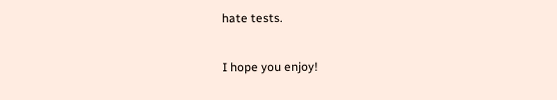hate tests.

I hope you enjoy!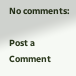No comments:

Post a Comment